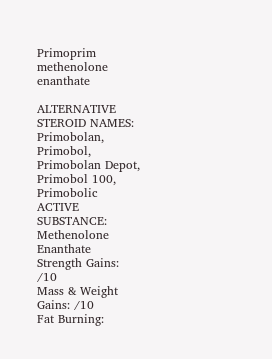Primoprim methenolone enanthate

ALTERNATIVE STEROID NAMES: Primobolan, Primobol, Primobolan Depot, Primobol 100, Primobolic
ACTIVE SUBSTANCE: Methenolone Enanthate
Strength Gains:   /10
Mass & Weight Gains: /10
Fat Burning: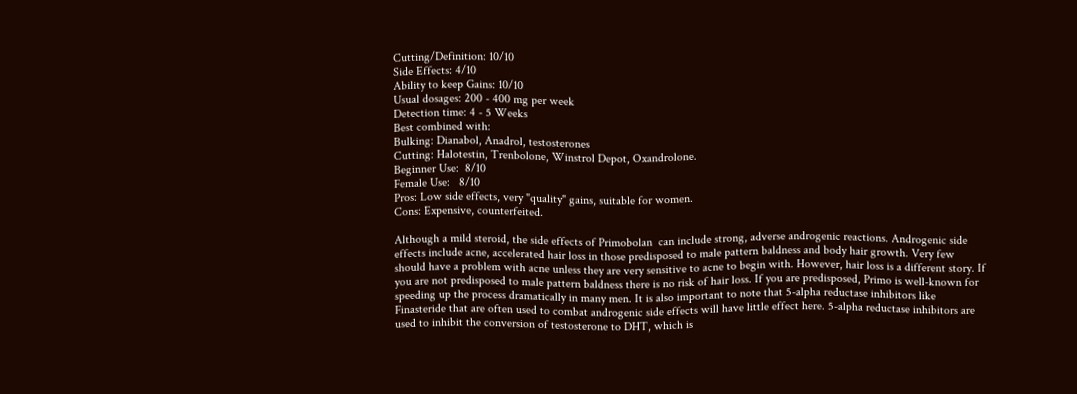Cutting/Definition: 10/10
Side Effects: 4/10
Ability to keep Gains: 10/10
Usual dosages: 200 - 400 mg per week
Detection time: 4 - 5 Weeks
Best combined with:
Bulking: Dianabol, Anadrol, testosterones
Cutting: Halotestin, Trenbolone, Winstrol Depot, Oxandrolone.
Beginner Use:  8/10
Female Use:   8/10
Pros: Low side effects, very "quality" gains, suitable for women.
Cons: Expensive, counterfeited.

Although a mild steroid, the side effects of Primobolan  can include strong, adverse androgenic reactions. Androgenic side effects include acne, accelerated hair loss in those predisposed to male pattern baldness and body hair growth. Very few should have a problem with acne unless they are very sensitive to acne to begin with. However, hair loss is a different story. If you are not predisposed to male pattern baldness there is no risk of hair loss. If you are predisposed, Primo is well-known for speeding up the process dramatically in many men. It is also important to note that 5-alpha reductase inhibitors like Finasteride that are often used to combat androgenic side effects will have little effect here. 5-alpha reductase inhibitors are used to inhibit the conversion of testosterone to DHT, which is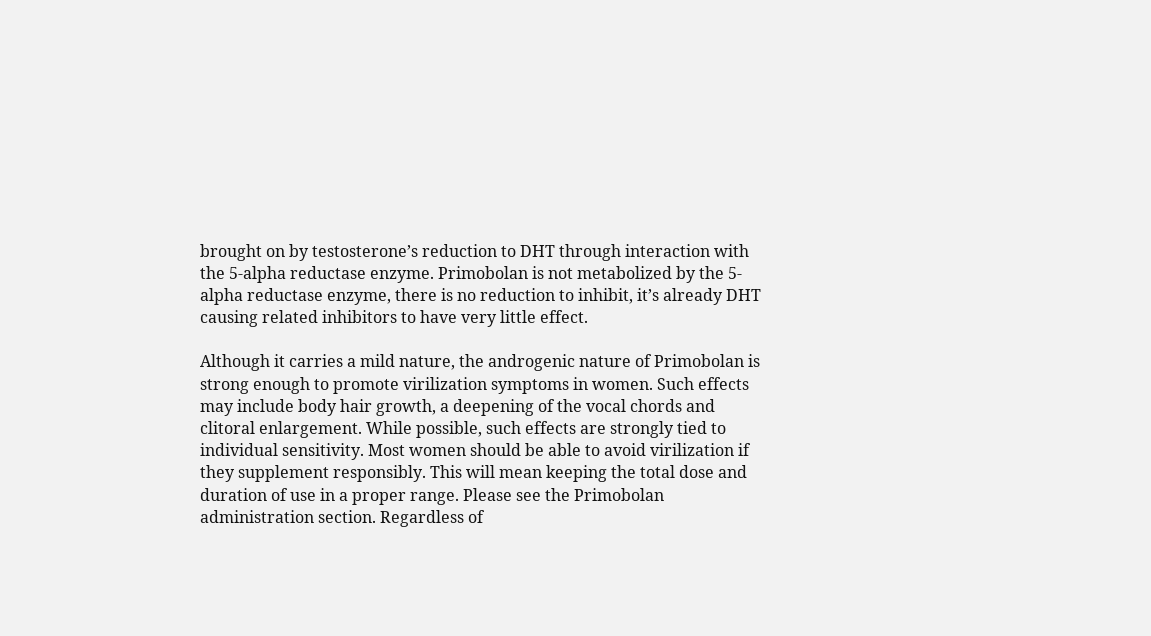brought on by testosterone’s reduction to DHT through interaction with the 5-alpha reductase enzyme. Primobolan is not metabolized by the 5-alpha reductase enzyme, there is no reduction to inhibit, it’s already DHT causing related inhibitors to have very little effect.

Although it carries a mild nature, the androgenic nature of Primobolan is strong enough to promote virilization symptoms in women. Such effects may include body hair growth, a deepening of the vocal chords and clitoral enlargement. While possible, such effects are strongly tied to individual sensitivity. Most women should be able to avoid virilization if they supplement responsibly. This will mean keeping the total dose and duration of use in a proper range. Please see the Primobolan administration section. Regardless of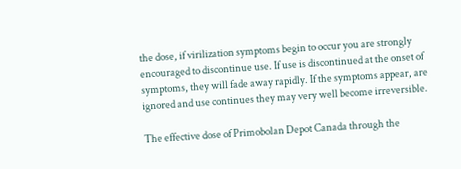the dose, if virilization symptoms begin to occur you are strongly encouraged to discontinue use. If use is discontinued at the onset of symptoms, they will fade away rapidly. If the symptoms appear, are ignored and use continues they may very well become irreversible.

The effective dose of Primobolan Depot Canada through the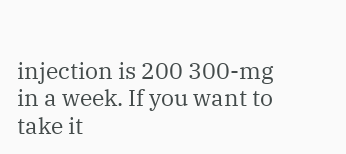injection is 200 300-mg in a week. If you want to take it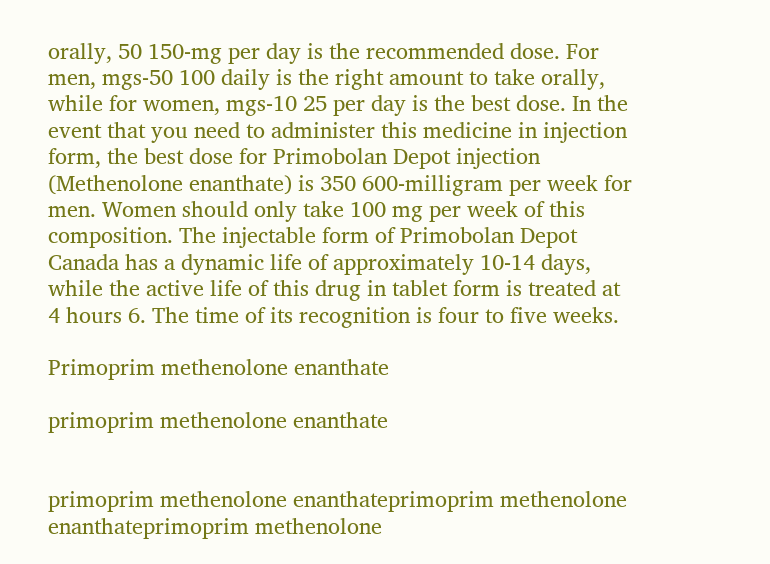orally, 50 150-mg per day is the recommended dose. For men, mgs-50 100 daily is the right amount to take orally, while for women, mgs-10 25 per day is the best dose. In the event that you need to administer this medicine in injection form, the best dose for Primobolan Depot injection (Methenolone enanthate) is 350 600-milligram per week for men. Women should only take 100 mg per week of this composition. The injectable form of Primobolan Depot Canada has a dynamic life of approximately 10-14 days, while the active life of this drug in tablet form is treated at 4 hours 6. The time of its recognition is four to five weeks.

Primoprim methenolone enanthate

primoprim methenolone enanthate


primoprim methenolone enanthateprimoprim methenolone enanthateprimoprim methenolone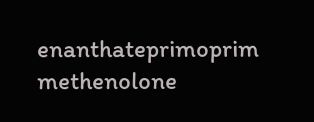enanthateprimoprim methenolone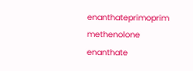enanthateprimoprim methenolone enanthate